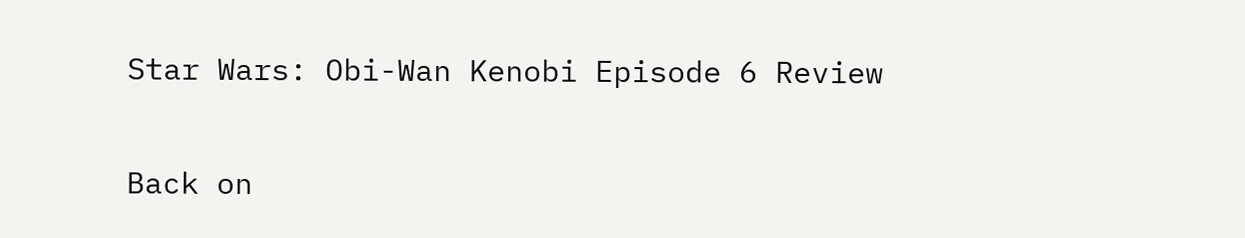Star Wars: Obi-Wan Kenobi Episode 6 Review

Back on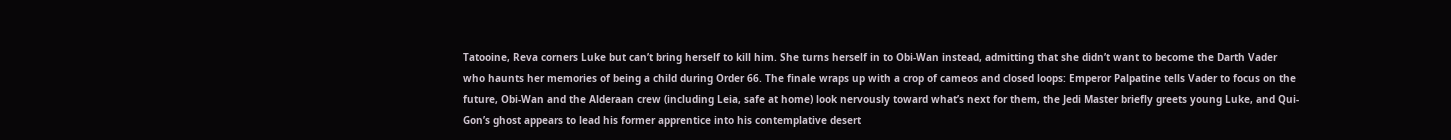Tatooine, Reva corners Luke but can’t bring herself to kill him. She turns herself in to Obi-Wan instead, admitting that she didn’t want to become the Darth Vader who haunts her memories of being a child during Order 66. The finale wraps up with a crop of cameos and closed loops: Emperor Palpatine tells Vader to focus on the future, Obi-Wan and the Alderaan crew (including Leia, safe at home) look nervously toward what’s next for them, the Jedi Master briefly greets young Luke, and Qui-Gon’s ghost appears to lead his former apprentice into his contemplative desert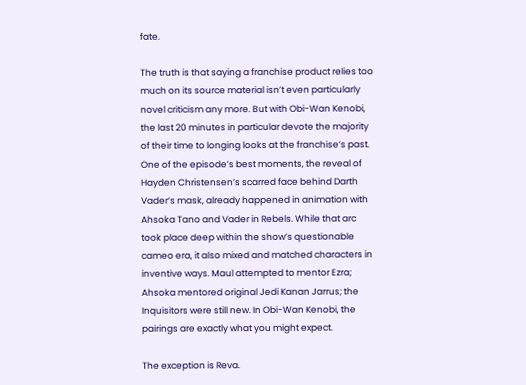fate.

The truth is that saying a franchise product relies too much on its source material isn’t even particularly novel criticism any more. But with Obi-Wan Kenobi, the last 20 minutes in particular devote the majority of their time to longing looks at the franchise’s past. One of the episode’s best moments, the reveal of Hayden Christensen’s scarred face behind Darth Vader’s mask, already happened in animation with Ahsoka Tano and Vader in Rebels. While that arc took place deep within the show’s questionable cameo era, it also mixed and matched characters in inventive ways. Maul attempted to mentor Ezra; Ahsoka mentored original Jedi Kanan Jarrus; the Inquisitors were still new. In Obi-Wan Kenobi, the pairings are exactly what you might expect.

The exception is Reva.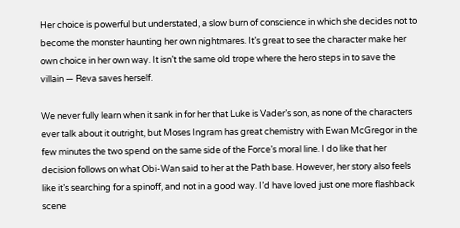Her choice is powerful but understated, a slow burn of conscience in which she decides not to become the monster haunting her own nightmares. It’s great to see the character make her own choice in her own way. It isn’t the same old trope where the hero steps in to save the villain — Reva saves herself.

We never fully learn when it sank in for her that Luke is Vader’s son, as none of the characters ever talk about it outright, but Moses Ingram has great chemistry with Ewan McGregor in the few minutes the two spend on the same side of the Force’s moral line. I do like that her decision follows on what Obi-Wan said to her at the Path base. However, her story also feels like it’s searching for a spinoff, and not in a good way. I’d have loved just one more flashback scene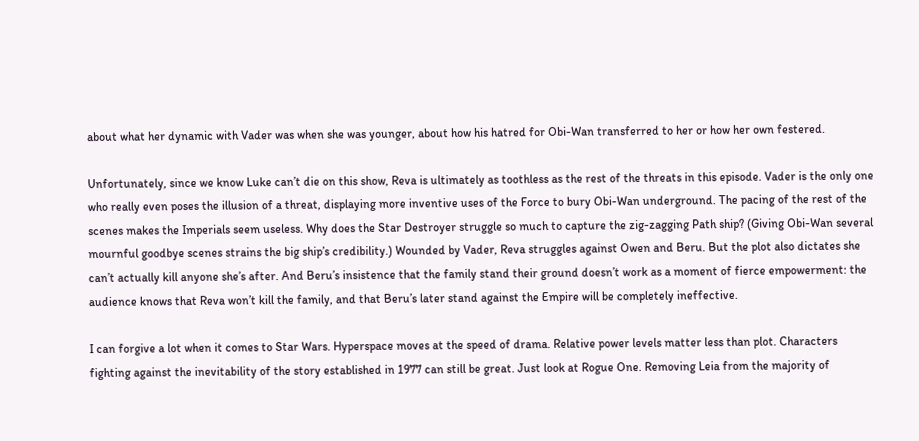about what her dynamic with Vader was when she was younger, about how his hatred for Obi-Wan transferred to her or how her own festered.

Unfortunately, since we know Luke can’t die on this show, Reva is ultimately as toothless as the rest of the threats in this episode. Vader is the only one who really even poses the illusion of a threat, displaying more inventive uses of the Force to bury Obi-Wan underground. The pacing of the rest of the scenes makes the Imperials seem useless. Why does the Star Destroyer struggle so much to capture the zig-zagging Path ship? (Giving Obi-Wan several mournful goodbye scenes strains the big ship’s credibility.) Wounded by Vader, Reva struggles against Owen and Beru. But the plot also dictates she can’t actually kill anyone she’s after. And Beru’s insistence that the family stand their ground doesn’t work as a moment of fierce empowerment: the audience knows that Reva won’t kill the family, and that Beru’s later stand against the Empire will be completely ineffective.

I can forgive a lot when it comes to Star Wars. Hyperspace moves at the speed of drama. Relative power levels matter less than plot. Characters fighting against the inevitability of the story established in 1977 can still be great. Just look at Rogue One. Removing Leia from the majority of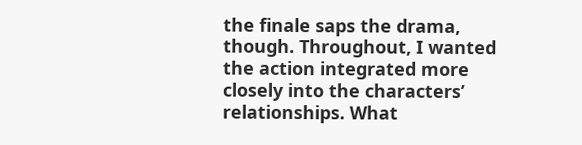the finale saps the drama, though. Throughout, I wanted the action integrated more closely into the characters’ relationships. What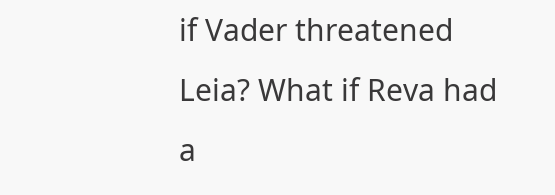if Vader threatened Leia? What if Reva had a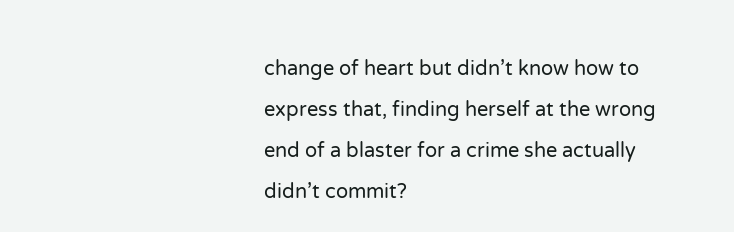change of heart but didn’t know how to express that, finding herself at the wrong end of a blaster for a crime she actually didn’t commit?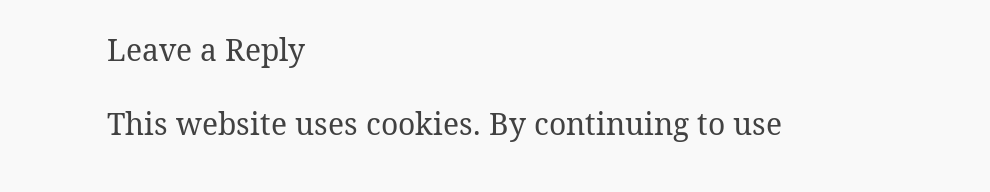Leave a Reply

This website uses cookies. By continuing to use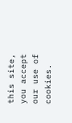this site, you accept our use of cookies.